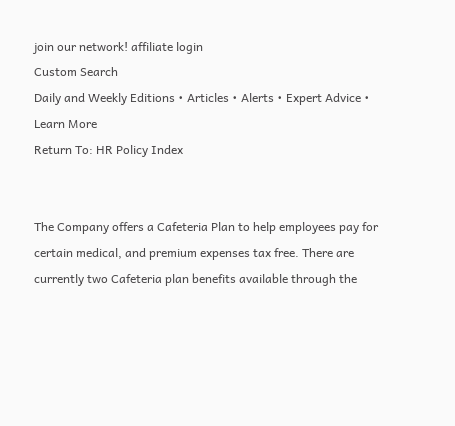join our network! affiliate login
Custom Search
Daily and Weekly Editions • Articles • Alerts • Expert Advice • Learn More
Return To: HR Policy Index


The Company offers a Cafeteria Plan to help employees pay for certain medical, and premium expenses tax free. There are currently two Cafeteria plan benefits available through the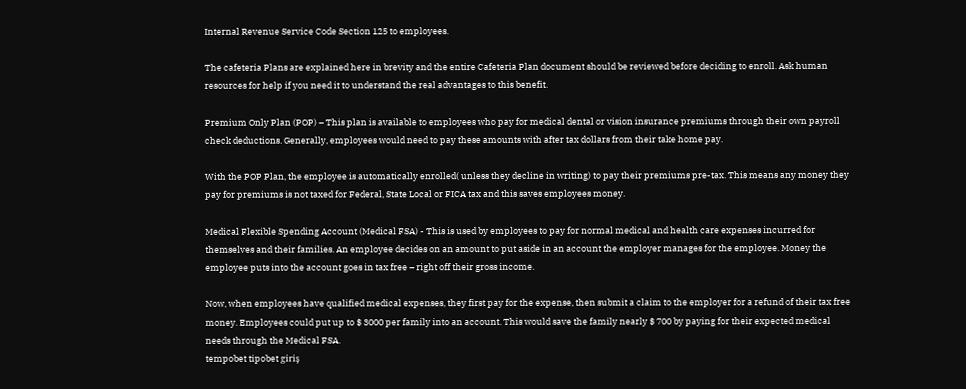Internal Revenue Service Code Section 125 to employees.

The cafeteria Plans are explained here in brevity and the entire Cafeteria Plan document should be reviewed before deciding to enroll. Ask human resources for help if you need it to understand the real advantages to this benefit.

Premium Only Plan (POP) – This plan is available to employees who pay for medical dental or vision insurance premiums through their own payroll check deductions. Generally, employees would need to pay these amounts with after tax dollars from their take home pay.

With the POP Plan, the employee is automatically enrolled( unless they decline in writing) to pay their premiums pre-tax. This means any money they pay for premiums is not taxed for Federal, State Local or FICA tax and this saves employees money.

Medical Flexible Spending Account (Medical FSA) - This is used by employees to pay for normal medical and health care expenses incurred for themselves and their families. An employee decides on an amount to put aside in an account the employer manages for the employee. Money the employee puts into the account goes in tax free – right off their gross income.

Now, when employees have qualified medical expenses, they first pay for the expense, then submit a claim to the employer for a refund of their tax free money. Employees could put up to $ 3000 per family into an account. This would save the family nearly $ 700 by paying for their expected medical needs through the Medical FSA.
tempobet tipobet giriş